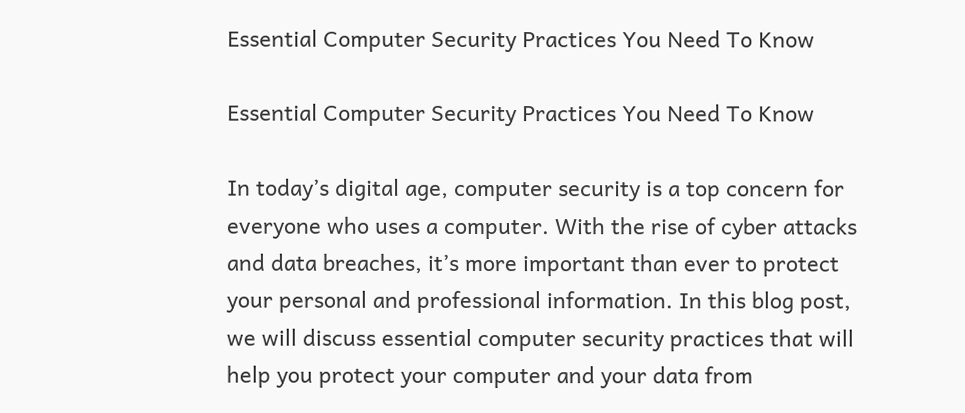Essential Computer Security Practices You Need To Know

Essential Computer Security Practices You Need To Know

In today’s digital age, computer security is a top concern for everyone who uses a computer. With the rise of cyber attacks and data breaches, it’s more important than ever to protect your personal and professional information. In this blog post, we will discuss essential computer security practices that will help you protect your computer and your data from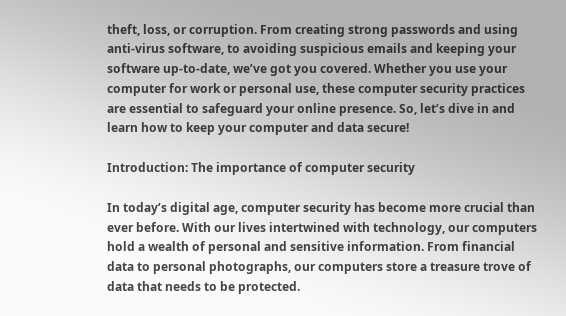theft, loss, or corruption. From creating strong passwords and using anti-virus software, to avoiding suspicious emails and keeping your software up-to-date, we’ve got you covered. Whether you use your computer for work or personal use, these computer security practices are essential to safeguard your online presence. So, let’s dive in and learn how to keep your computer and data secure!

Introduction: The importance of computer security

In today’s digital age, computer security has become more crucial than ever before. With our lives intertwined with technology, our computers hold a wealth of personal and sensitive information. From financial data to personal photographs, our computers store a treasure trove of data that needs to be protected.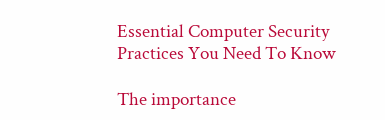Essential Computer Security Practices You Need To Know

The importance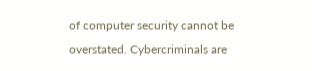of computer security cannot be overstated. Cybercriminals are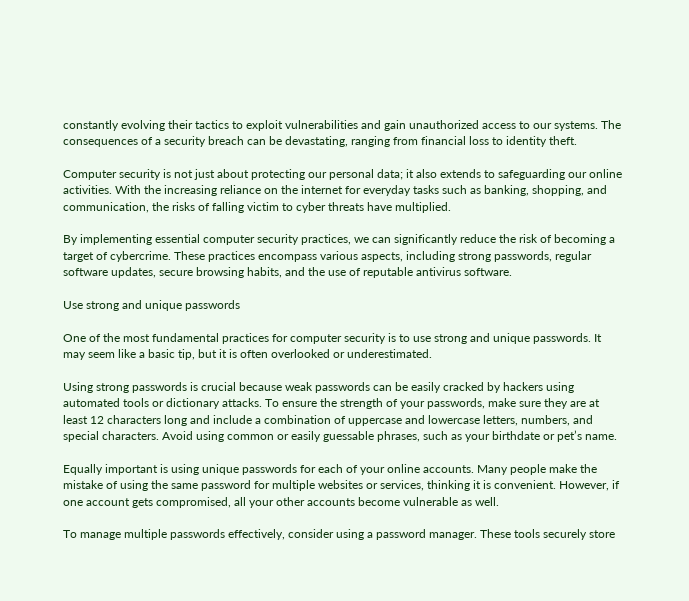constantly evolving their tactics to exploit vulnerabilities and gain unauthorized access to our systems. The consequences of a security breach can be devastating, ranging from financial loss to identity theft.

Computer security is not just about protecting our personal data; it also extends to safeguarding our online activities. With the increasing reliance on the internet for everyday tasks such as banking, shopping, and communication, the risks of falling victim to cyber threats have multiplied.

By implementing essential computer security practices, we can significantly reduce the risk of becoming a target of cybercrime. These practices encompass various aspects, including strong passwords, regular software updates, secure browsing habits, and the use of reputable antivirus software.

Use strong and unique passwords

One of the most fundamental practices for computer security is to use strong and unique passwords. It may seem like a basic tip, but it is often overlooked or underestimated.

Using strong passwords is crucial because weak passwords can be easily cracked by hackers using automated tools or dictionary attacks. To ensure the strength of your passwords, make sure they are at least 12 characters long and include a combination of uppercase and lowercase letters, numbers, and special characters. Avoid using common or easily guessable phrases, such as your birthdate or pet’s name.

Equally important is using unique passwords for each of your online accounts. Many people make the mistake of using the same password for multiple websites or services, thinking it is convenient. However, if one account gets compromised, all your other accounts become vulnerable as well.

To manage multiple passwords effectively, consider using a password manager. These tools securely store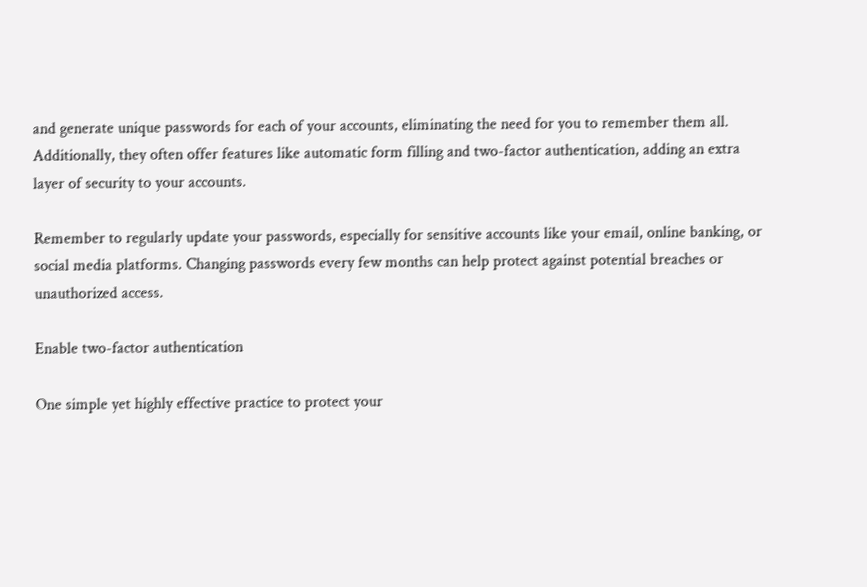and generate unique passwords for each of your accounts, eliminating the need for you to remember them all. Additionally, they often offer features like automatic form filling and two-factor authentication, adding an extra layer of security to your accounts.

Remember to regularly update your passwords, especially for sensitive accounts like your email, online banking, or social media platforms. Changing passwords every few months can help protect against potential breaches or unauthorized access.

Enable two-factor authentication

One simple yet highly effective practice to protect your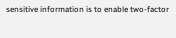sensitive information is to enable two-factor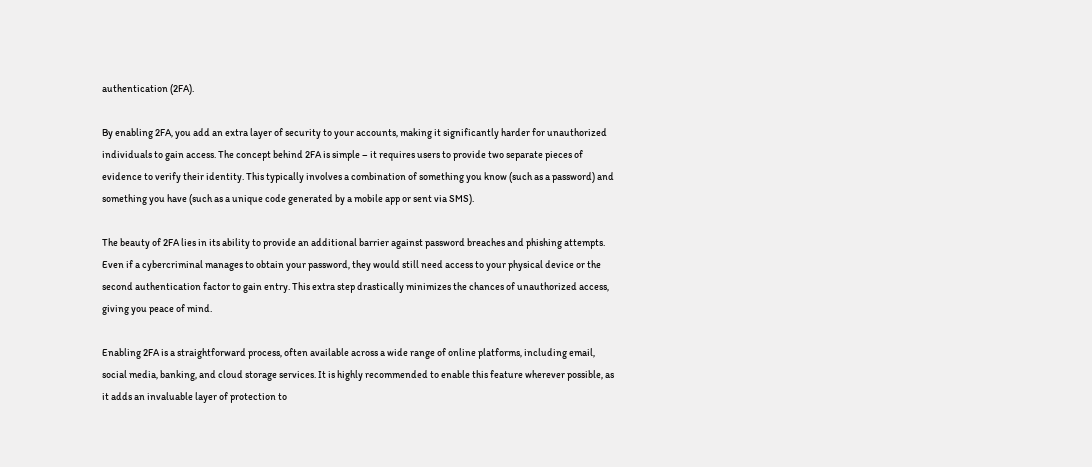authentication (2FA).

By enabling 2FA, you add an extra layer of security to your accounts, making it significantly harder for unauthorized individuals to gain access. The concept behind 2FA is simple – it requires users to provide two separate pieces of evidence to verify their identity. This typically involves a combination of something you know (such as a password) and something you have (such as a unique code generated by a mobile app or sent via SMS).

The beauty of 2FA lies in its ability to provide an additional barrier against password breaches and phishing attempts. Even if a cybercriminal manages to obtain your password, they would still need access to your physical device or the second authentication factor to gain entry. This extra step drastically minimizes the chances of unauthorized access, giving you peace of mind.

Enabling 2FA is a straightforward process, often available across a wide range of online platforms, including email, social media, banking, and cloud storage services. It is highly recommended to enable this feature wherever possible, as it adds an invaluable layer of protection to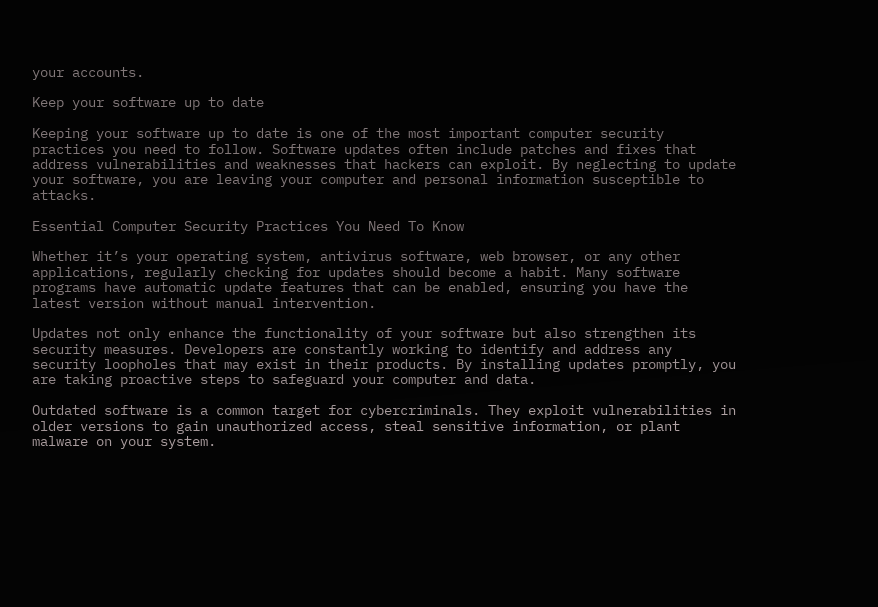your accounts.

Keep your software up to date

Keeping your software up to date is one of the most important computer security practices you need to follow. Software updates often include patches and fixes that address vulnerabilities and weaknesses that hackers can exploit. By neglecting to update your software, you are leaving your computer and personal information susceptible to attacks.

Essential Computer Security Practices You Need To Know

Whether it’s your operating system, antivirus software, web browser, or any other applications, regularly checking for updates should become a habit. Many software programs have automatic update features that can be enabled, ensuring you have the latest version without manual intervention.

Updates not only enhance the functionality of your software but also strengthen its security measures. Developers are constantly working to identify and address any security loopholes that may exist in their products. By installing updates promptly, you are taking proactive steps to safeguard your computer and data.

Outdated software is a common target for cybercriminals. They exploit vulnerabilities in older versions to gain unauthorized access, steal sensitive information, or plant malware on your system.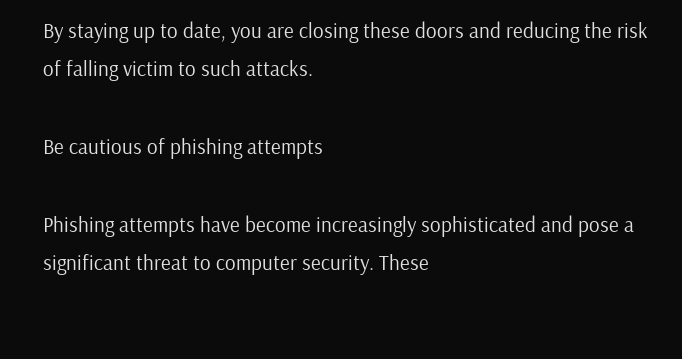By staying up to date, you are closing these doors and reducing the risk of falling victim to such attacks.

Be cautious of phishing attempts

Phishing attempts have become increasingly sophisticated and pose a significant threat to computer security. These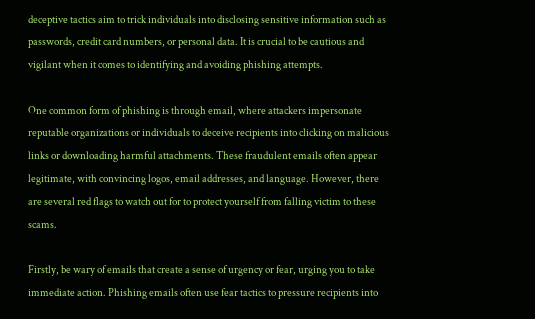deceptive tactics aim to trick individuals into disclosing sensitive information such as passwords, credit card numbers, or personal data. It is crucial to be cautious and vigilant when it comes to identifying and avoiding phishing attempts.

One common form of phishing is through email, where attackers impersonate reputable organizations or individuals to deceive recipients into clicking on malicious links or downloading harmful attachments. These fraudulent emails often appear legitimate, with convincing logos, email addresses, and language. However, there are several red flags to watch out for to protect yourself from falling victim to these scams.

Firstly, be wary of emails that create a sense of urgency or fear, urging you to take immediate action. Phishing emails often use fear tactics to pressure recipients into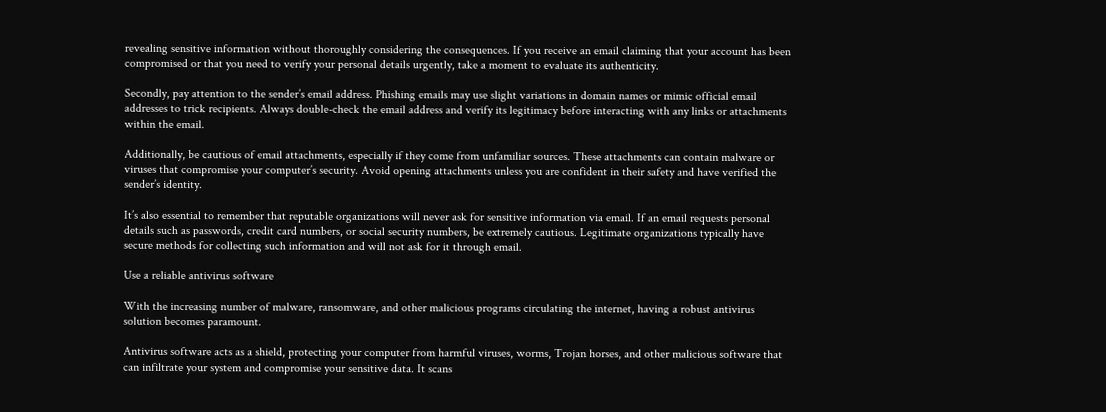revealing sensitive information without thoroughly considering the consequences. If you receive an email claiming that your account has been compromised or that you need to verify your personal details urgently, take a moment to evaluate its authenticity.

Secondly, pay attention to the sender’s email address. Phishing emails may use slight variations in domain names or mimic official email addresses to trick recipients. Always double-check the email address and verify its legitimacy before interacting with any links or attachments within the email.

Additionally, be cautious of email attachments, especially if they come from unfamiliar sources. These attachments can contain malware or viruses that compromise your computer’s security. Avoid opening attachments unless you are confident in their safety and have verified the sender’s identity.

It’s also essential to remember that reputable organizations will never ask for sensitive information via email. If an email requests personal details such as passwords, credit card numbers, or social security numbers, be extremely cautious. Legitimate organizations typically have secure methods for collecting such information and will not ask for it through email.

Use a reliable antivirus software

With the increasing number of malware, ransomware, and other malicious programs circulating the internet, having a robust antivirus solution becomes paramount.

Antivirus software acts as a shield, protecting your computer from harmful viruses, worms, Trojan horses, and other malicious software that can infiltrate your system and compromise your sensitive data. It scans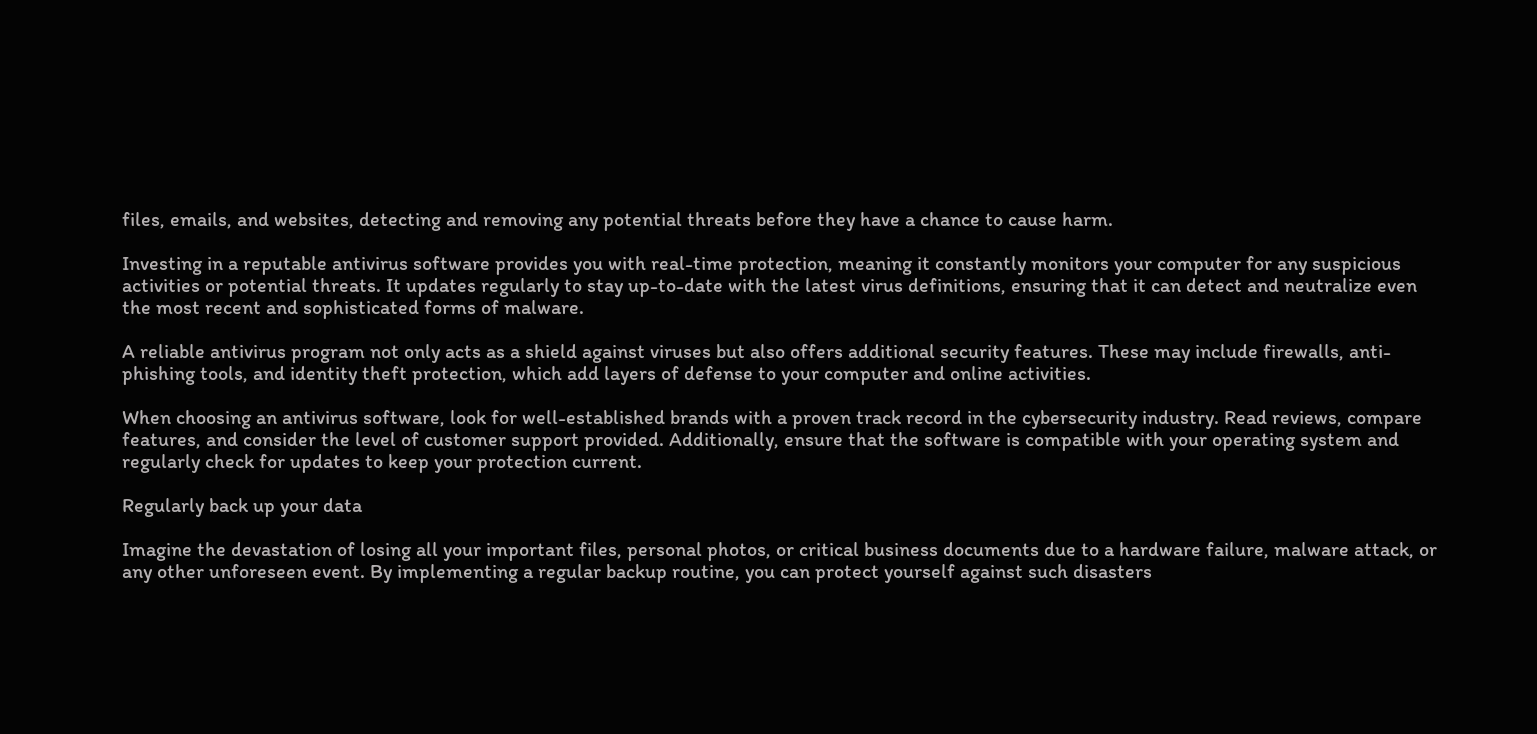files, emails, and websites, detecting and removing any potential threats before they have a chance to cause harm.

Investing in a reputable antivirus software provides you with real-time protection, meaning it constantly monitors your computer for any suspicious activities or potential threats. It updates regularly to stay up-to-date with the latest virus definitions, ensuring that it can detect and neutralize even the most recent and sophisticated forms of malware.

A reliable antivirus program not only acts as a shield against viruses but also offers additional security features. These may include firewalls, anti-phishing tools, and identity theft protection, which add layers of defense to your computer and online activities.

When choosing an antivirus software, look for well-established brands with a proven track record in the cybersecurity industry. Read reviews, compare features, and consider the level of customer support provided. Additionally, ensure that the software is compatible with your operating system and regularly check for updates to keep your protection current.

Regularly back up your data

Imagine the devastation of losing all your important files, personal photos, or critical business documents due to a hardware failure, malware attack, or any other unforeseen event. By implementing a regular backup routine, you can protect yourself against such disasters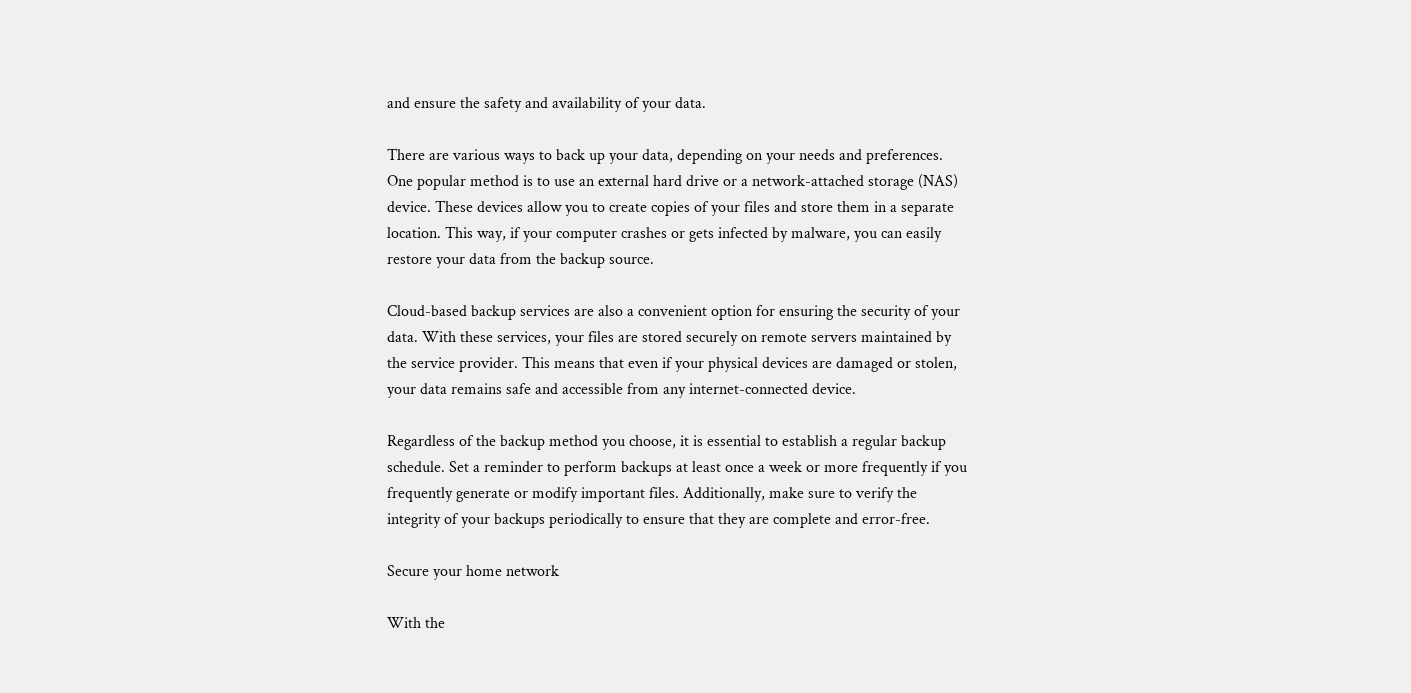and ensure the safety and availability of your data.

There are various ways to back up your data, depending on your needs and preferences. One popular method is to use an external hard drive or a network-attached storage (NAS) device. These devices allow you to create copies of your files and store them in a separate location. This way, if your computer crashes or gets infected by malware, you can easily restore your data from the backup source.

Cloud-based backup services are also a convenient option for ensuring the security of your data. With these services, your files are stored securely on remote servers maintained by the service provider. This means that even if your physical devices are damaged or stolen, your data remains safe and accessible from any internet-connected device.

Regardless of the backup method you choose, it is essential to establish a regular backup schedule. Set a reminder to perform backups at least once a week or more frequently if you frequently generate or modify important files. Additionally, make sure to verify the integrity of your backups periodically to ensure that they are complete and error-free.

Secure your home network

With the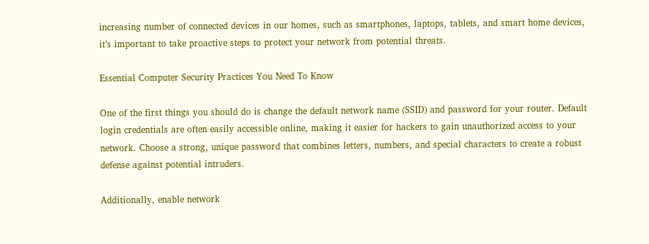increasing number of connected devices in our homes, such as smartphones, laptops, tablets, and smart home devices, it’s important to take proactive steps to protect your network from potential threats.

Essential Computer Security Practices You Need To Know

One of the first things you should do is change the default network name (SSID) and password for your router. Default login credentials are often easily accessible online, making it easier for hackers to gain unauthorized access to your network. Choose a strong, unique password that combines letters, numbers, and special characters to create a robust defense against potential intruders.

Additionally, enable network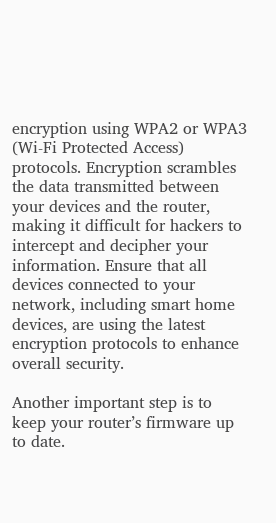encryption using WPA2 or WPA3 (Wi-Fi Protected Access) protocols. Encryption scrambles the data transmitted between your devices and the router, making it difficult for hackers to intercept and decipher your information. Ensure that all devices connected to your network, including smart home devices, are using the latest encryption protocols to enhance overall security.

Another important step is to keep your router’s firmware up to date.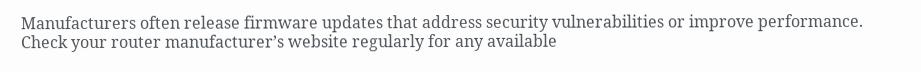Manufacturers often release firmware updates that address security vulnerabilities or improve performance. Check your router manufacturer’s website regularly for any available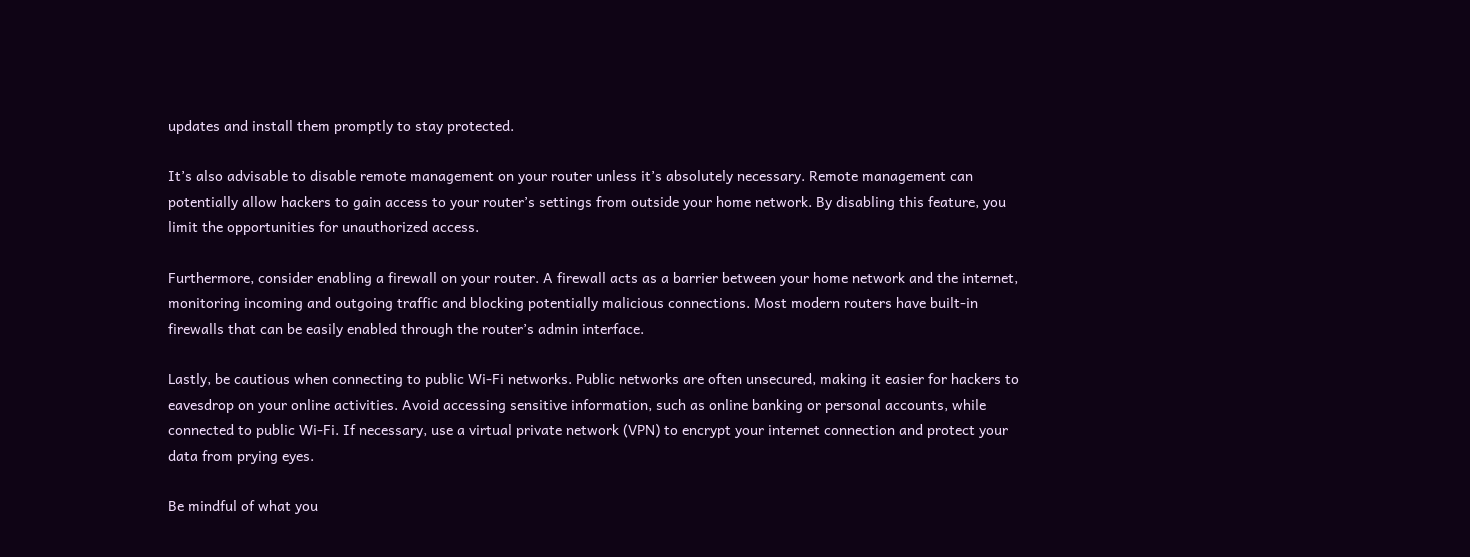updates and install them promptly to stay protected.

It’s also advisable to disable remote management on your router unless it’s absolutely necessary. Remote management can potentially allow hackers to gain access to your router’s settings from outside your home network. By disabling this feature, you limit the opportunities for unauthorized access.

Furthermore, consider enabling a firewall on your router. A firewall acts as a barrier between your home network and the internet, monitoring incoming and outgoing traffic and blocking potentially malicious connections. Most modern routers have built-in firewalls that can be easily enabled through the router’s admin interface.

Lastly, be cautious when connecting to public Wi-Fi networks. Public networks are often unsecured, making it easier for hackers to eavesdrop on your online activities. Avoid accessing sensitive information, such as online banking or personal accounts, while connected to public Wi-Fi. If necessary, use a virtual private network (VPN) to encrypt your internet connection and protect your data from prying eyes.

Be mindful of what you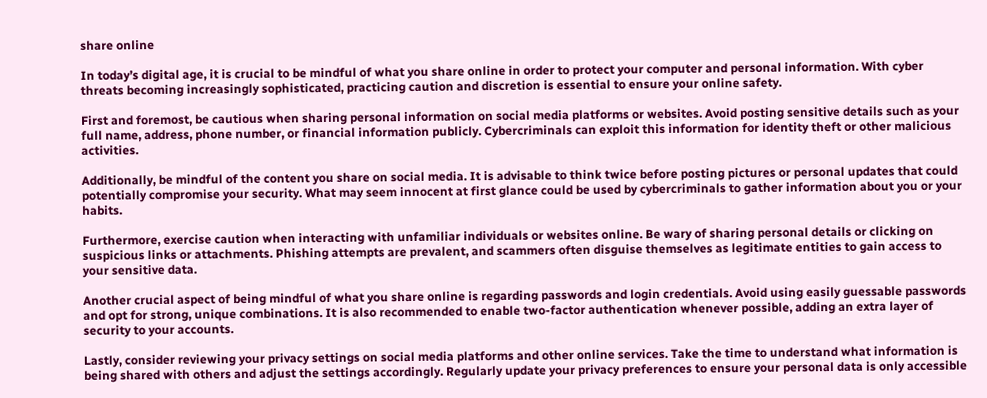share online

In today’s digital age, it is crucial to be mindful of what you share online in order to protect your computer and personal information. With cyber threats becoming increasingly sophisticated, practicing caution and discretion is essential to ensure your online safety.

First and foremost, be cautious when sharing personal information on social media platforms or websites. Avoid posting sensitive details such as your full name, address, phone number, or financial information publicly. Cybercriminals can exploit this information for identity theft or other malicious activities.

Additionally, be mindful of the content you share on social media. It is advisable to think twice before posting pictures or personal updates that could potentially compromise your security. What may seem innocent at first glance could be used by cybercriminals to gather information about you or your habits.

Furthermore, exercise caution when interacting with unfamiliar individuals or websites online. Be wary of sharing personal details or clicking on suspicious links or attachments. Phishing attempts are prevalent, and scammers often disguise themselves as legitimate entities to gain access to your sensitive data.

Another crucial aspect of being mindful of what you share online is regarding passwords and login credentials. Avoid using easily guessable passwords and opt for strong, unique combinations. It is also recommended to enable two-factor authentication whenever possible, adding an extra layer of security to your accounts.

Lastly, consider reviewing your privacy settings on social media platforms and other online services. Take the time to understand what information is being shared with others and adjust the settings accordingly. Regularly update your privacy preferences to ensure your personal data is only accessible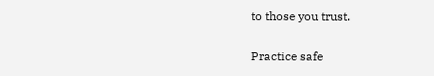to those you trust.

Practice safe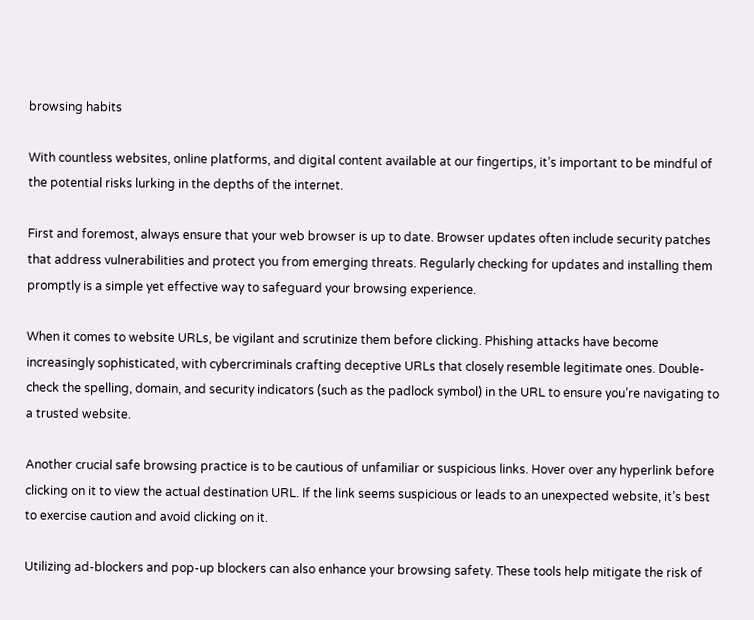browsing habits

With countless websites, online platforms, and digital content available at our fingertips, it’s important to be mindful of the potential risks lurking in the depths of the internet.

First and foremost, always ensure that your web browser is up to date. Browser updates often include security patches that address vulnerabilities and protect you from emerging threats. Regularly checking for updates and installing them promptly is a simple yet effective way to safeguard your browsing experience.

When it comes to website URLs, be vigilant and scrutinize them before clicking. Phishing attacks have become increasingly sophisticated, with cybercriminals crafting deceptive URLs that closely resemble legitimate ones. Double-check the spelling, domain, and security indicators (such as the padlock symbol) in the URL to ensure you’re navigating to a trusted website.

Another crucial safe browsing practice is to be cautious of unfamiliar or suspicious links. Hover over any hyperlink before clicking on it to view the actual destination URL. If the link seems suspicious or leads to an unexpected website, it’s best to exercise caution and avoid clicking on it.

Utilizing ad-blockers and pop-up blockers can also enhance your browsing safety. These tools help mitigate the risk of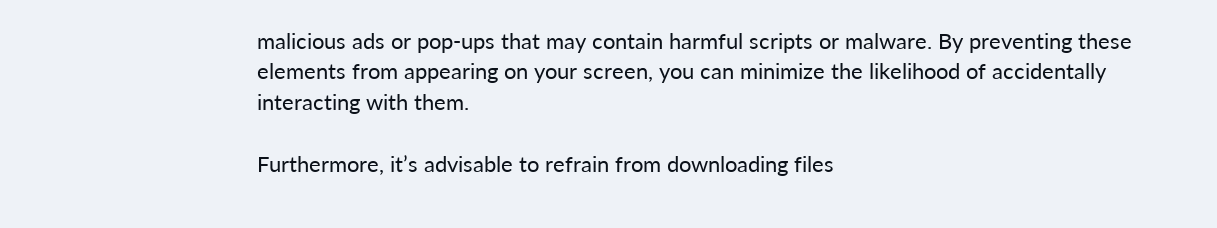malicious ads or pop-ups that may contain harmful scripts or malware. By preventing these elements from appearing on your screen, you can minimize the likelihood of accidentally interacting with them.

Furthermore, it’s advisable to refrain from downloading files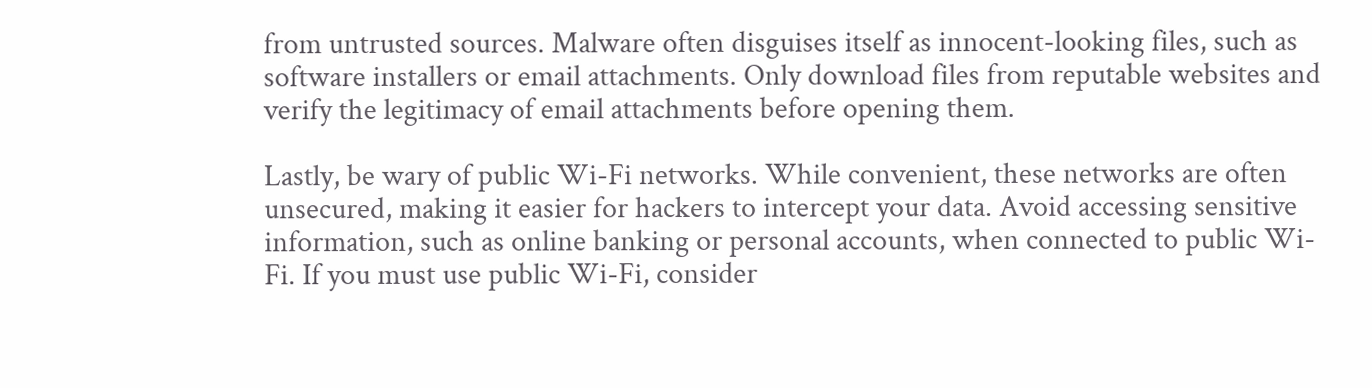from untrusted sources. Malware often disguises itself as innocent-looking files, such as software installers or email attachments. Only download files from reputable websites and verify the legitimacy of email attachments before opening them.

Lastly, be wary of public Wi-Fi networks. While convenient, these networks are often unsecured, making it easier for hackers to intercept your data. Avoid accessing sensitive information, such as online banking or personal accounts, when connected to public Wi-Fi. If you must use public Wi-Fi, consider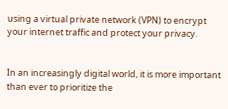using a virtual private network (VPN) to encrypt your internet traffic and protect your privacy.


In an increasingly digital world, it is more important than ever to prioritize the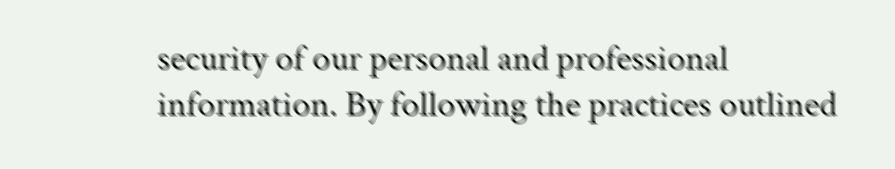security of our personal and professional information. By following the practices outlined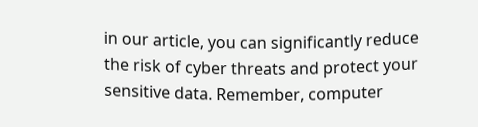in our article, you can significantly reduce the risk of cyber threats and protect your sensitive data. Remember, computer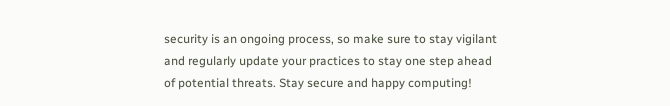security is an ongoing process, so make sure to stay vigilant and regularly update your practices to stay one step ahead of potential threats. Stay secure and happy computing!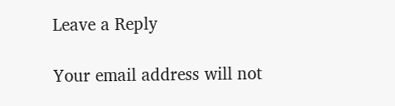Leave a Reply

Your email address will not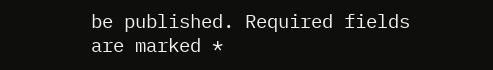be published. Required fields are marked *